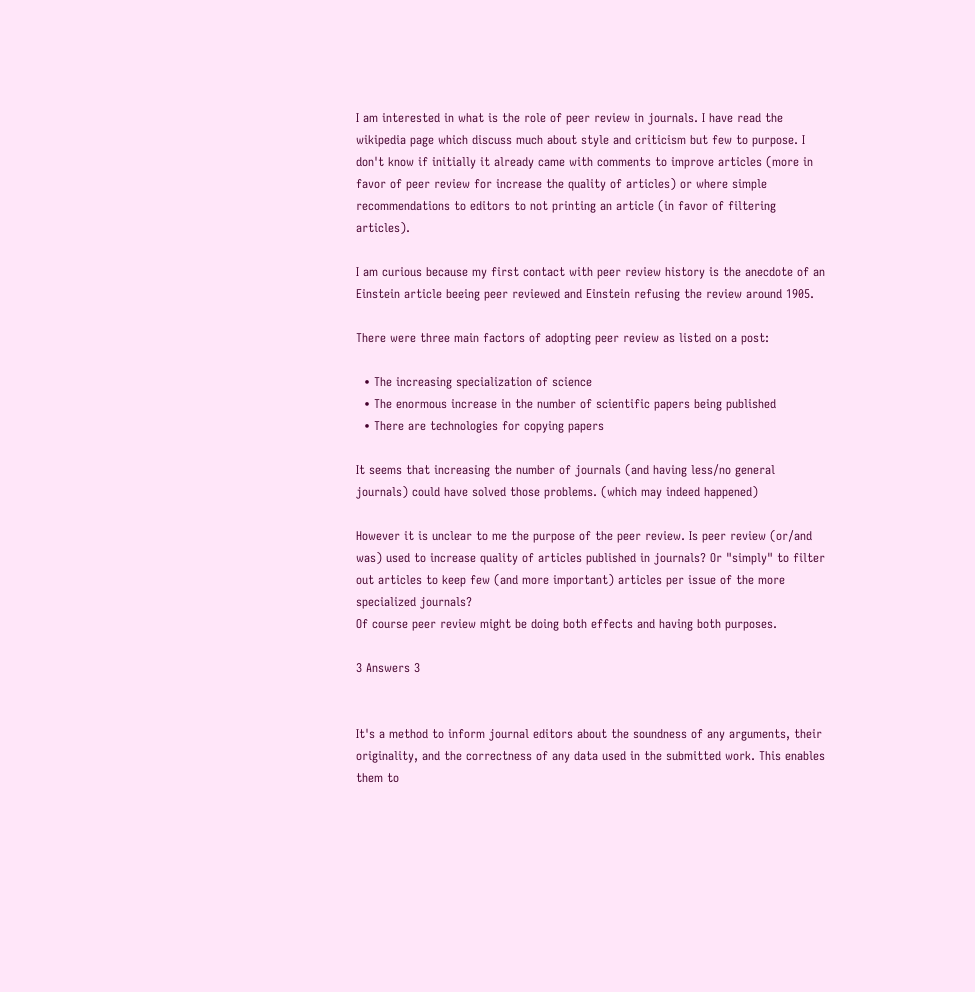I am interested in what is the role of peer review in journals. I have read the wikipedia page which discuss much about style and criticism but few to purpose. I don't know if initially it already came with comments to improve articles (more in favor of peer review for increase the quality of articles) or where simple recommendations to editors to not printing an article (in favor of filtering articles).

I am curious because my first contact with peer review history is the anecdote of an Einstein article beeing peer reviewed and Einstein refusing the review around 1905.

There were three main factors of adopting peer review as listed on a post:

  • The increasing specialization of science
  • The enormous increase in the number of scientific papers being published
  • There are technologies for copying papers

It seems that increasing the number of journals (and having less/no general journals) could have solved those problems. (which may indeed happened)

However it is unclear to me the purpose of the peer review. Is peer review (or/and was) used to increase quality of articles published in journals? Or "simply" to filter out articles to keep few (and more important) articles per issue of the more specialized journals?
Of course peer review might be doing both effects and having both purposes.

3 Answers 3


It's a method to inform journal editors about the soundness of any arguments, their originality, and the correctness of any data used in the submitted work. This enables them to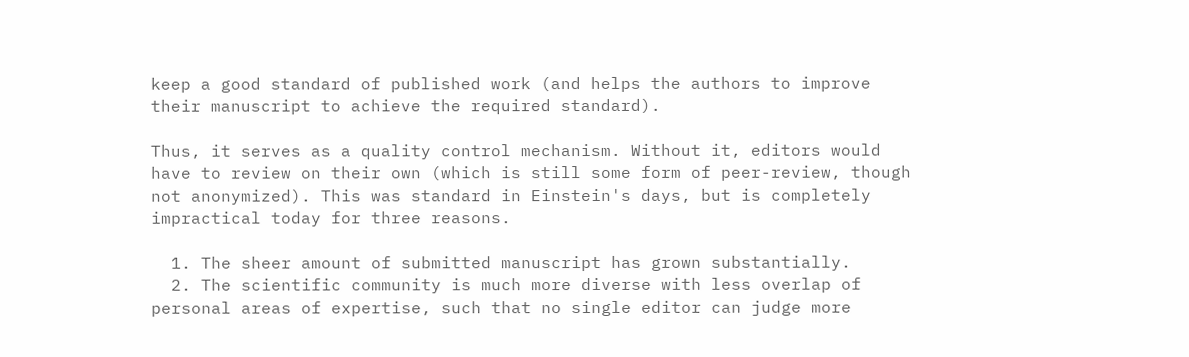keep a good standard of published work (and helps the authors to improve their manuscript to achieve the required standard).

Thus, it serves as a quality control mechanism. Without it, editors would have to review on their own (which is still some form of peer-review, though not anonymized). This was standard in Einstein's days, but is completely impractical today for three reasons.

  1. The sheer amount of submitted manuscript has grown substantially.
  2. The scientific community is much more diverse with less overlap of personal areas of expertise, such that no single editor can judge more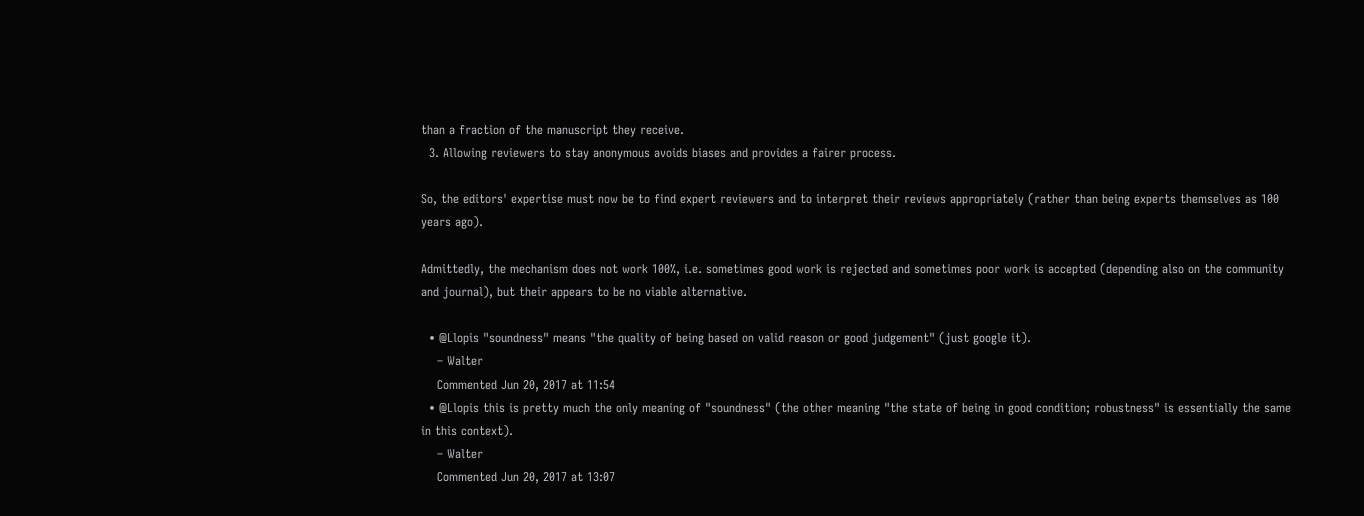than a fraction of the manuscript they receive.
  3. Allowing reviewers to stay anonymous avoids biases and provides a fairer process.

So, the editors' expertise must now be to find expert reviewers and to interpret their reviews appropriately (rather than being experts themselves as 100 years ago).

Admittedly, the mechanism does not work 100%, i.e. sometimes good work is rejected and sometimes poor work is accepted (depending also on the community and journal), but their appears to be no viable alternative.

  • @Llopis "soundness" means "the quality of being based on valid reason or good judgement" (just google it).
    – Walter
    Commented Jun 20, 2017 at 11:54
  • @Llopis this is pretty much the only meaning of "soundness" (the other meaning "the state of being in good condition; robustness" is essentially the same in this context).
    – Walter
    Commented Jun 20, 2017 at 13:07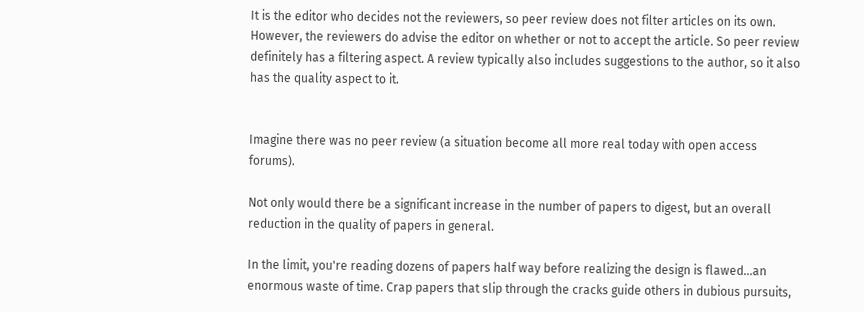It is the editor who decides not the reviewers, so peer review does not filter articles on its own. However, the reviewers do advise the editor on whether or not to accept the article. So peer review definitely has a filtering aspect. A review typically also includes suggestions to the author, so it also has the quality aspect to it.


Imagine there was no peer review (a situation become all more real today with open access forums).

Not only would there be a significant increase in the number of papers to digest, but an overall reduction in the quality of papers in general.

In the limit, you're reading dozens of papers half way before realizing the design is flawed...an enormous waste of time. Crap papers that slip through the cracks guide others in dubious pursuits,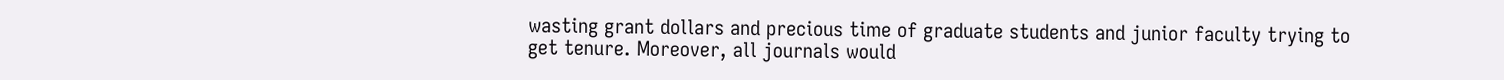wasting grant dollars and precious time of graduate students and junior faculty trying to get tenure. Moreover, all journals would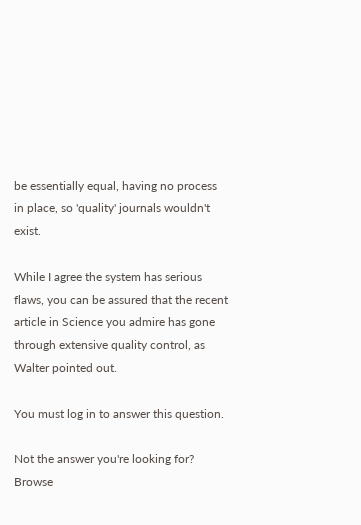be essentially equal, having no process in place, so 'quality' journals wouldn't exist.

While I agree the system has serious flaws, you can be assured that the recent article in Science you admire has gone through extensive quality control, as Walter pointed out.

You must log in to answer this question.

Not the answer you're looking for? Browse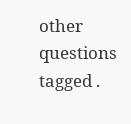other questions tagged .